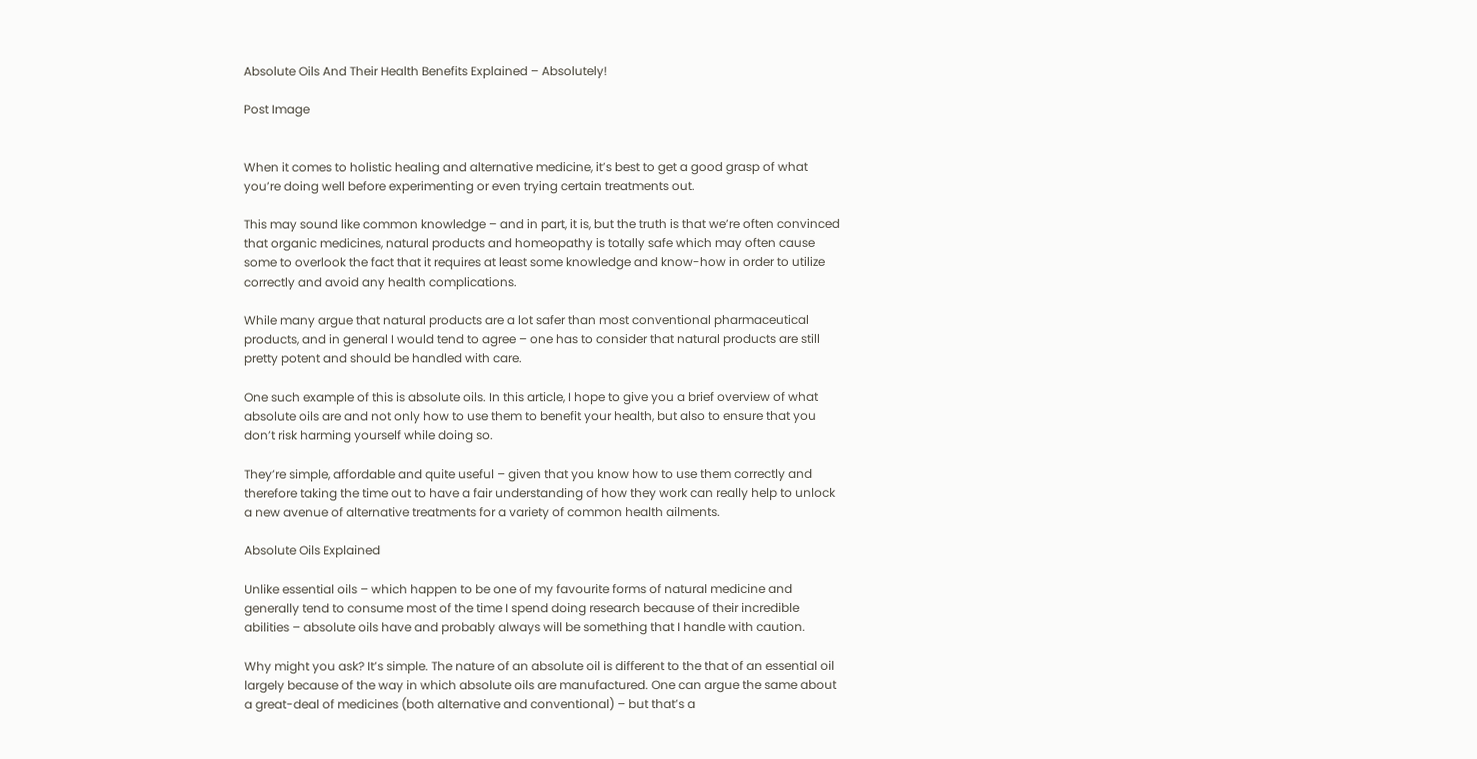Absolute Oils And Their Health Benefits Explained – Absolutely!

Post Image


When it comes to holistic healing and alternative medicine, it’s best to get a good grasp of what you’re doing well before experimenting or even trying certain treatments out.

This may sound like common knowledge – and in part, it is, but the truth is that we’re often convinced that organic medicines, natural products and homeopathy is totally safe which may often cause some to overlook the fact that it requires at least some knowledge and know-how in order to utilize correctly and avoid any health complications.

While many argue that natural products are a lot safer than most conventional pharmaceutical products, and in general I would tend to agree – one has to consider that natural products are still pretty potent and should be handled with care.

One such example of this is absolute oils. In this article, I hope to give you a brief overview of what absolute oils are and not only how to use them to benefit your health, but also to ensure that you don’t risk harming yourself while doing so.

They’re simple, affordable and quite useful – given that you know how to use them correctly and therefore taking the time out to have a fair understanding of how they work can really help to unlock a new avenue of alternative treatments for a variety of common health ailments.

Absolute Oils Explained

Unlike essential oils – which happen to be one of my favourite forms of natural medicine and generally tend to consume most of the time I spend doing research because of their incredible abilities – absolute oils have and probably always will be something that I handle with caution.

Why might you ask? It’s simple. The nature of an absolute oil is different to the that of an essential oil largely because of the way in which absolute oils are manufactured. One can argue the same about a great-deal of medicines (both alternative and conventional) – but that’s a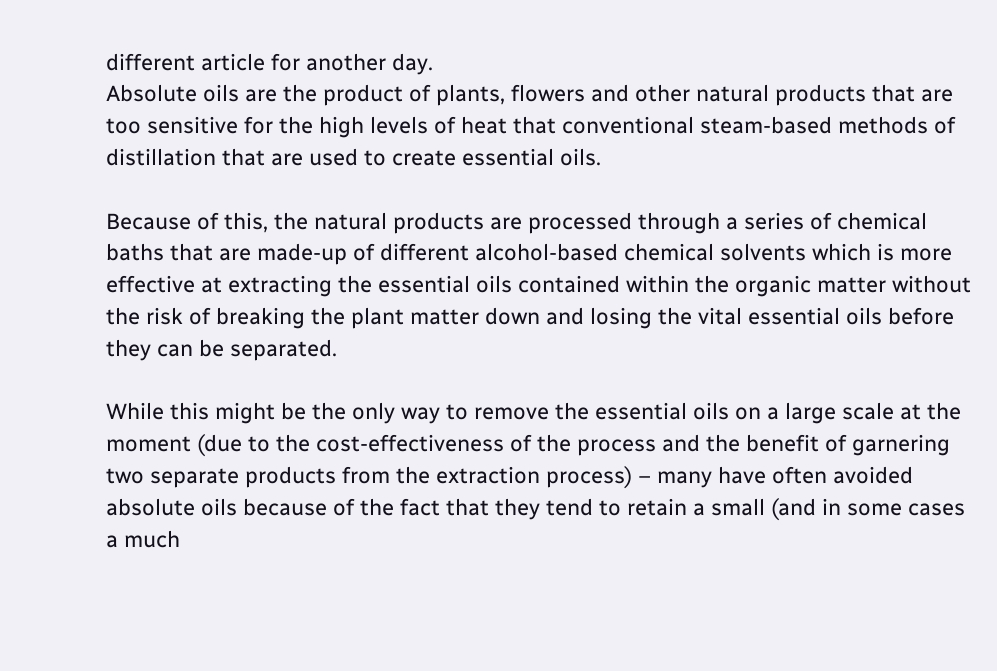different article for another day.
Absolute oils are the product of plants, flowers and other natural products that are too sensitive for the high levels of heat that conventional steam-based methods of distillation that are used to create essential oils.

Because of this, the natural products are processed through a series of chemical baths that are made-up of different alcohol-based chemical solvents which is more effective at extracting the essential oils contained within the organic matter without the risk of breaking the plant matter down and losing the vital essential oils before they can be separated.

While this might be the only way to remove the essential oils on a large scale at the moment (due to the cost-effectiveness of the process and the benefit of garnering two separate products from the extraction process) – many have often avoided absolute oils because of the fact that they tend to retain a small (and in some cases a much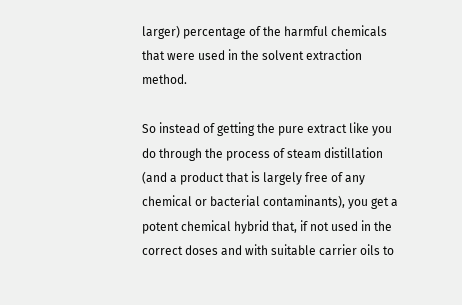larger) percentage of the harmful chemicals that were used in the solvent extraction method.

So instead of getting the pure extract like you do through the process of steam distillation (and a product that is largely free of any chemical or bacterial contaminants), you get a potent chemical hybrid that, if not used in the correct doses and with suitable carrier oils to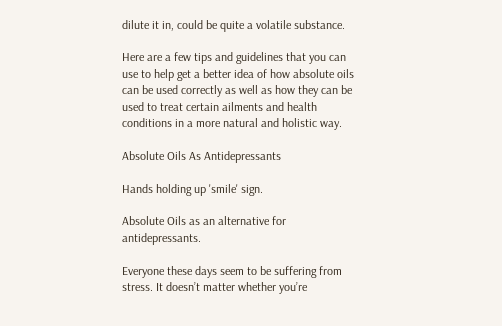dilute it in, could be quite a volatile substance.

Here are a few tips and guidelines that you can use to help get a better idea of how absolute oils can be used correctly as well as how they can be used to treat certain ailments and health conditions in a more natural and holistic way.

Absolute Oils As Antidepressants

Hands holding up 'smile' sign.

Absolute Oils as an alternative for antidepressants.

Everyone these days seem to be suffering from stress. It doesn’t matter whether you’re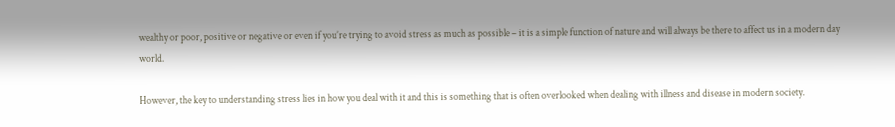wealthy or poor, positive or negative or even if you’re trying to avoid stress as much as possible – it is a simple function of nature and will always be there to affect us in a modern day world.

However, the key to understanding stress lies in how you deal with it and this is something that is often overlooked when dealing with illness and disease in modern society.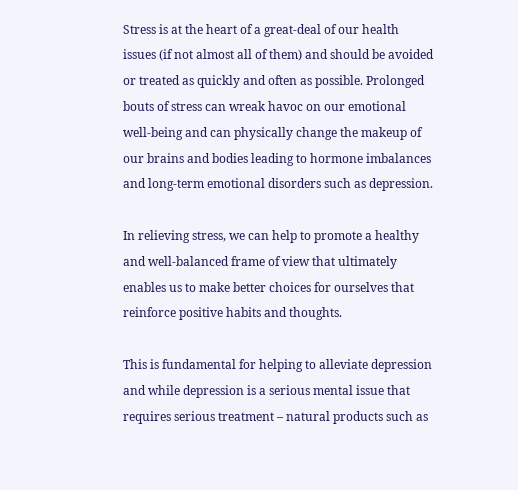Stress is at the heart of a great-deal of our health issues (if not almost all of them) and should be avoided or treated as quickly and often as possible. Prolonged bouts of stress can wreak havoc on our emotional well-being and can physically change the makeup of our brains and bodies leading to hormone imbalances and long-term emotional disorders such as depression.

In relieving stress, we can help to promote a healthy and well-balanced frame of view that ultimately enables us to make better choices for ourselves that reinforce positive habits and thoughts.

This is fundamental for helping to alleviate depression and while depression is a serious mental issue that requires serious treatment – natural products such as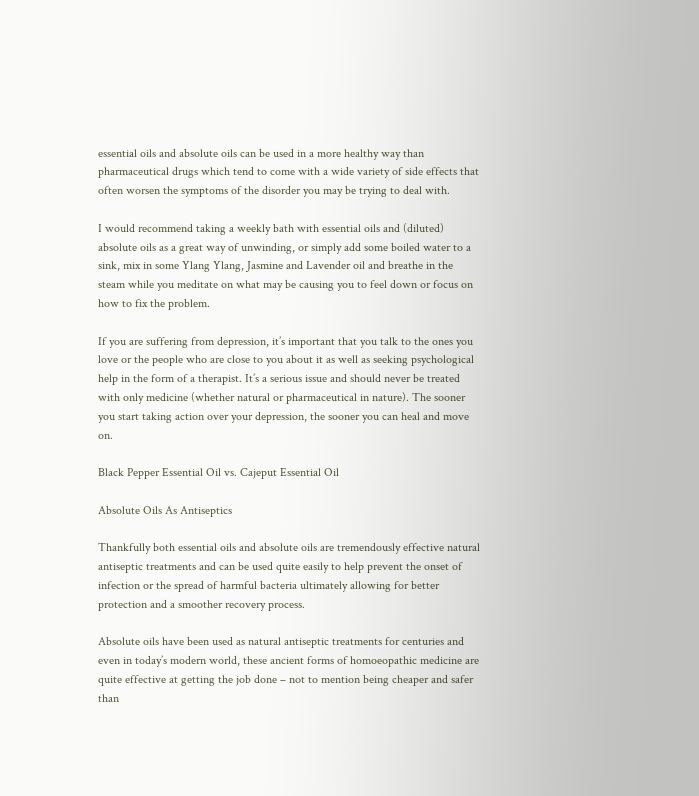essential oils and absolute oils can be used in a more healthy way than pharmaceutical drugs which tend to come with a wide variety of side effects that often worsen the symptoms of the disorder you may be trying to deal with.

I would recommend taking a weekly bath with essential oils and (diluted) absolute oils as a great way of unwinding, or simply add some boiled water to a sink, mix in some Ylang Ylang, Jasmine and Lavender oil and breathe in the steam while you meditate on what may be causing you to feel down or focus on how to fix the problem.

If you are suffering from depression, it’s important that you talk to the ones you love or the people who are close to you about it as well as seeking psychological help in the form of a therapist. It’s a serious issue and should never be treated with only medicine (whether natural or pharmaceutical in nature). The sooner you start taking action over your depression, the sooner you can heal and move on.

Black Pepper Essential Oil vs. Cajeput Essential Oil

Absolute Oils As Antiseptics

Thankfully both essential oils and absolute oils are tremendously effective natural antiseptic treatments and can be used quite easily to help prevent the onset of infection or the spread of harmful bacteria ultimately allowing for better protection and a smoother recovery process.

Absolute oils have been used as natural antiseptic treatments for centuries and even in today’s modern world, these ancient forms of homoeopathic medicine are quite effective at getting the job done – not to mention being cheaper and safer than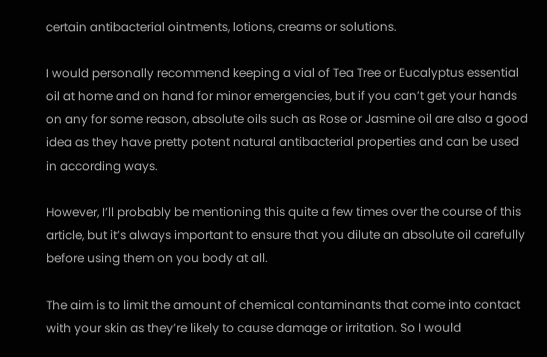certain antibacterial ointments, lotions, creams or solutions.

I would personally recommend keeping a vial of Tea Tree or Eucalyptus essential oil at home and on hand for minor emergencies, but if you can’t get your hands on any for some reason, absolute oils such as Rose or Jasmine oil are also a good idea as they have pretty potent natural antibacterial properties and can be used in according ways.

However, I’ll probably be mentioning this quite a few times over the course of this article, but it’s always important to ensure that you dilute an absolute oil carefully before using them on you body at all.

The aim is to limit the amount of chemical contaminants that come into contact with your skin as they’re likely to cause damage or irritation. So I would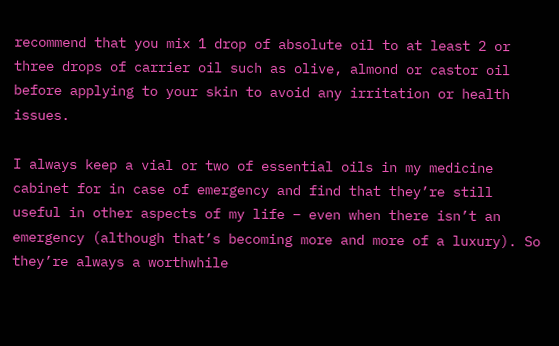recommend that you mix 1 drop of absolute oil to at least 2 or three drops of carrier oil such as olive, almond or castor oil before applying to your skin to avoid any irritation or health issues.

I always keep a vial or two of essential oils in my medicine cabinet for in case of emergency and find that they’re still useful in other aspects of my life – even when there isn’t an emergency (although that’s becoming more and more of a luxury). So they’re always a worthwhile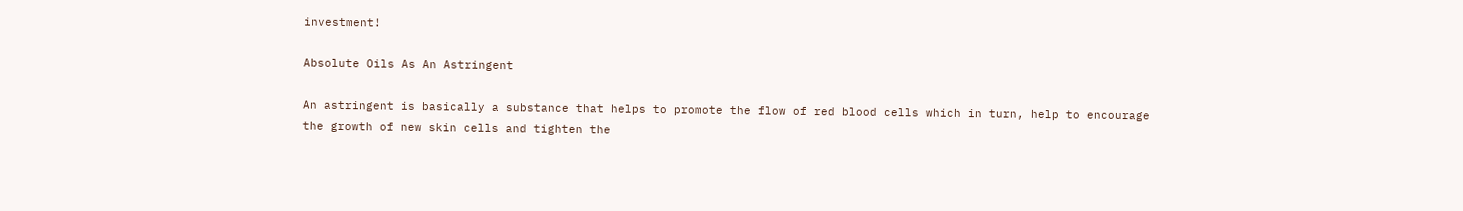investment!

Absolute Oils As An Astringent

An astringent is basically a substance that helps to promote the flow of red blood cells which in turn, help to encourage the growth of new skin cells and tighten the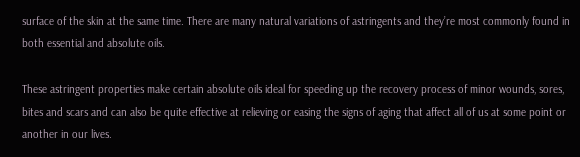surface of the skin at the same time. There are many natural variations of astringents and they’re most commonly found in both essential and absolute oils.

These astringent properties make certain absolute oils ideal for speeding up the recovery process of minor wounds, sores, bites and scars and can also be quite effective at relieving or easing the signs of aging that affect all of us at some point or another in our lives.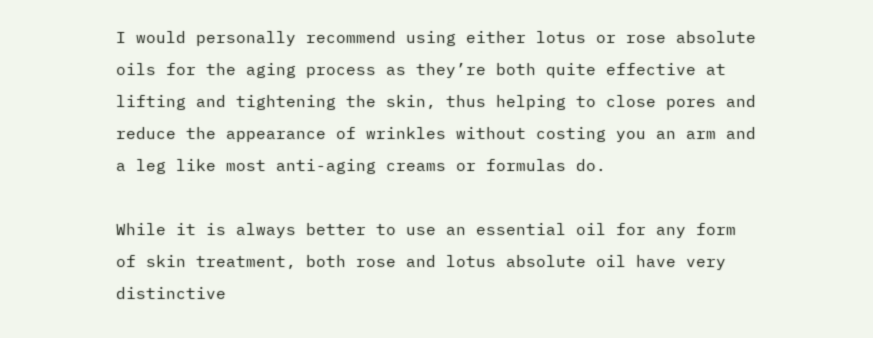I would personally recommend using either lotus or rose absolute oils for the aging process as they’re both quite effective at lifting and tightening the skin, thus helping to close pores and reduce the appearance of wrinkles without costing you an arm and a leg like most anti-aging creams or formulas do.

While it is always better to use an essential oil for any form of skin treatment, both rose and lotus absolute oil have very distinctive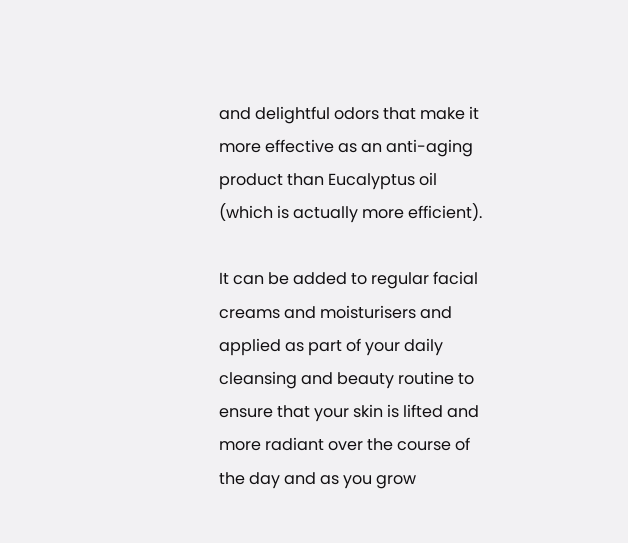and delightful odors that make it more effective as an anti-aging product than Eucalyptus oil (which is actually more efficient).

It can be added to regular facial creams and moisturisers and applied as part of your daily cleansing and beauty routine to ensure that your skin is lifted and more radiant over the course of the day and as you grow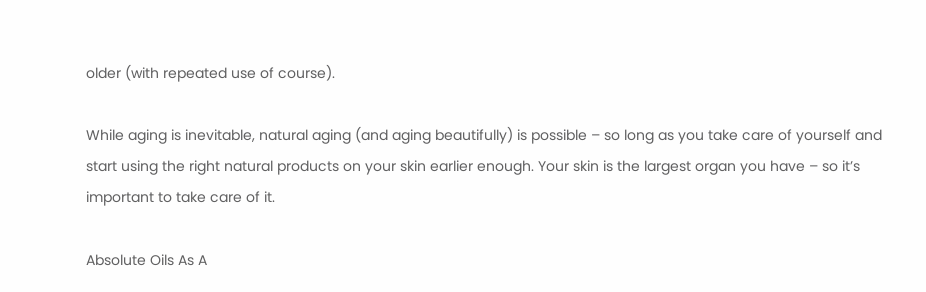older (with repeated use of course).

While aging is inevitable, natural aging (and aging beautifully) is possible – so long as you take care of yourself and start using the right natural products on your skin earlier enough. Your skin is the largest organ you have – so it’s important to take care of it.

Absolute Oils As A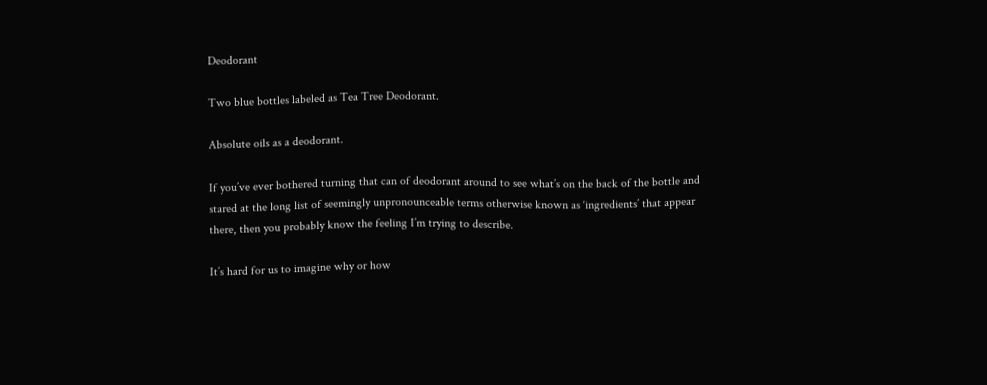Deodorant

Two blue bottles labeled as Tea Tree Deodorant.

Absolute oils as a deodorant.

If you’ve ever bothered turning that can of deodorant around to see what’s on the back of the bottle and stared at the long list of seemingly unpronounceable terms otherwise known as ‘ingredients’ that appear there, then you probably know the feeling I’m trying to describe.

It’s hard for us to imagine why or how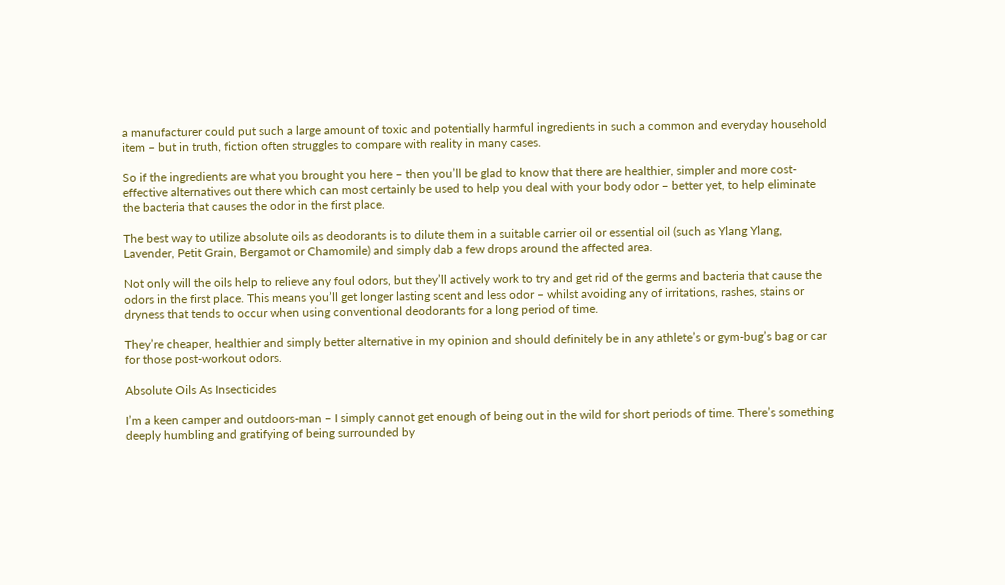a manufacturer could put such a large amount of toxic and potentially harmful ingredients in such a common and everyday household item – but in truth, fiction often struggles to compare with reality in many cases.

So if the ingredients are what you brought you here – then you’ll be glad to know that there are healthier, simpler and more cost-effective alternatives out there which can most certainly be used to help you deal with your body odor – better yet, to help eliminate the bacteria that causes the odor in the first place.

The best way to utilize absolute oils as deodorants is to dilute them in a suitable carrier oil or essential oil (such as Ylang Ylang, Lavender, Petit Grain, Bergamot or Chamomile) and simply dab a few drops around the affected area.

Not only will the oils help to relieve any foul odors, but they’ll actively work to try and get rid of the germs and bacteria that cause the odors in the first place. This means you’ll get longer lasting scent and less odor – whilst avoiding any of irritations, rashes, stains or dryness that tends to occur when using conventional deodorants for a long period of time.

They’re cheaper, healthier and simply better alternative in my opinion and should definitely be in any athlete’s or gym-bug’s bag or car for those post-workout odors.

Absolute Oils As Insecticides

I’m a keen camper and outdoors-man – I simply cannot get enough of being out in the wild for short periods of time. There’s something deeply humbling and gratifying of being surrounded by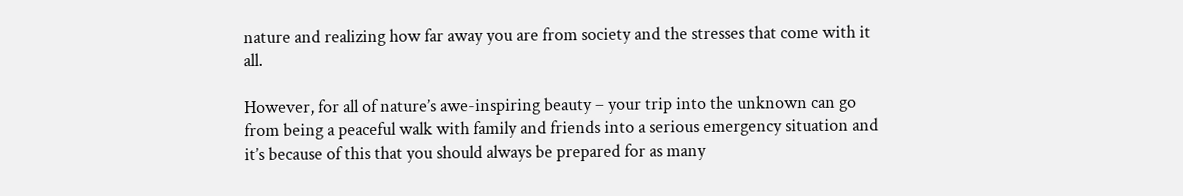nature and realizing how far away you are from society and the stresses that come with it all.

However, for all of nature’s awe-inspiring beauty – your trip into the unknown can go from being a peaceful walk with family and friends into a serious emergency situation and it’s because of this that you should always be prepared for as many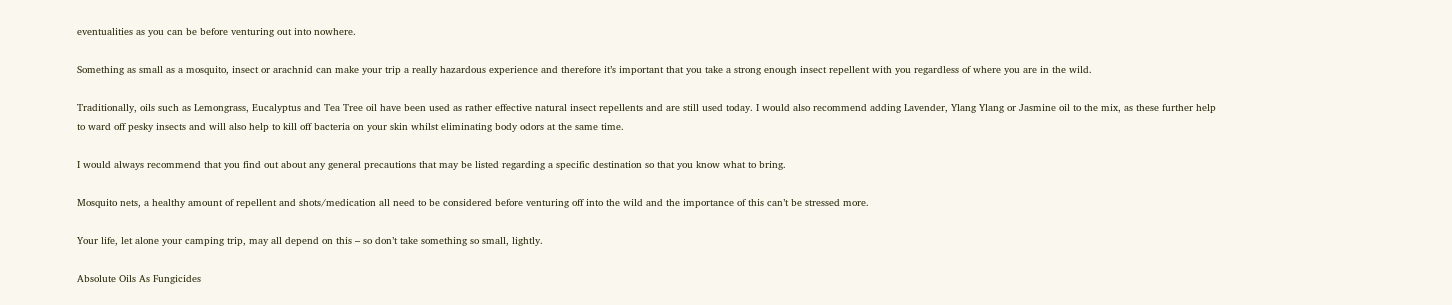eventualities as you can be before venturing out into nowhere.

Something as small as a mosquito, insect or arachnid can make your trip a really hazardous experience and therefore it’s important that you take a strong enough insect repellent with you regardless of where you are in the wild.

Traditionally, oils such as Lemongrass, Eucalyptus and Tea Tree oil have been used as rather effective natural insect repellents and are still used today. I would also recommend adding Lavender, Ylang Ylang or Jasmine oil to the mix, as these further help to ward off pesky insects and will also help to kill off bacteria on your skin whilst eliminating body odors at the same time.

I would always recommend that you find out about any general precautions that may be listed regarding a specific destination so that you know what to bring.

Mosquito nets, a healthy amount of repellent and shots/medication all need to be considered before venturing off into the wild and the importance of this can’t be stressed more.

Your life, let alone your camping trip, may all depend on this – so don’t take something so small, lightly.

Absolute Oils As Fungicides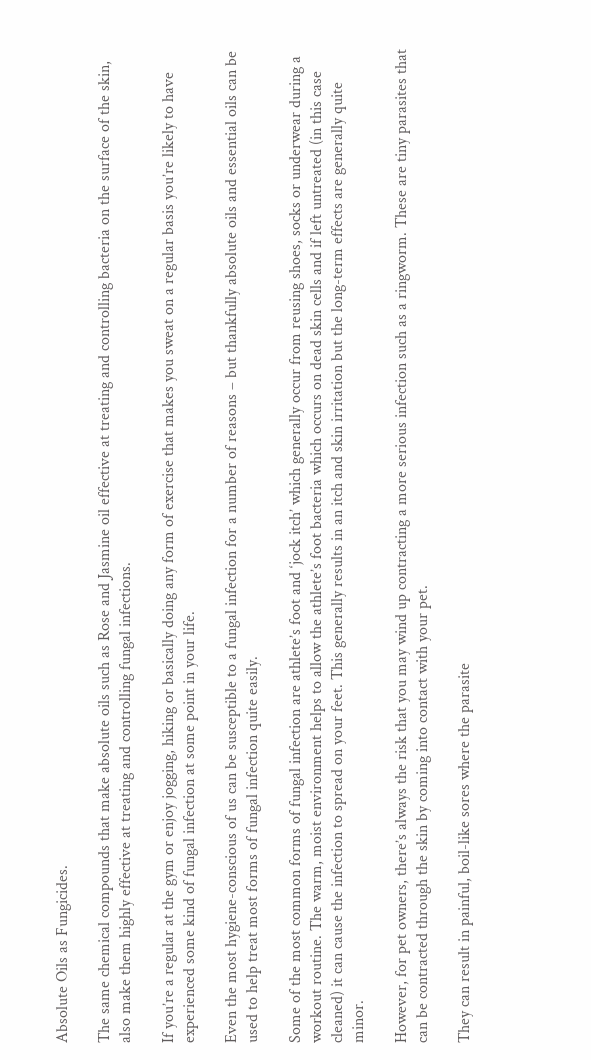Absolute Oils as Fungicides.

The same chemical compounds that make absolute oils such as Rose and Jasmine oil effective at treating and controlling bacteria on the surface of the skin, also make them highly effective at treating and controlling fungal infections.

If you’re a regular at the gym or enjoy jogging, hiking or basically doing any form of exercise that makes you sweat on a regular basis you’re likely to have experienced some kind of fungal infection at some point in your life.

Even the most hygiene-conscious of us can be susceptible to a fungal infection for a number of reasons – but thankfully absolute oils and essential oils can be used to help treat most forms of fungal infection quite easily.

Some of the most common forms of fungal infection are athlete’s foot and ‘jock itch’ which generally occur from reusing shoes, socks or underwear during a workout routine. The warm, moist environment helps to allow the athlete’s foot bacteria which occurs on dead skin cells and if left untreated (in this case cleaned) it can cause the infection to spread on your feet. This generally results in an itch and skin irritation but the long-term effects are generally quite minor.

However, for pet owners, there’s always the risk that you may wind up contracting a more serious infection such as a ringworm. These are tiny parasites that can be contracted through the skin by coming into contact with your pet.

They can result in painful, boil-like sores where the parasite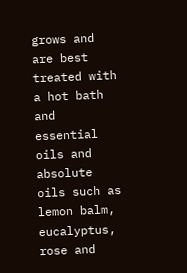grows and are best treated with a hot bath and essential oils and absolute oils such as lemon balm, eucalyptus, rose and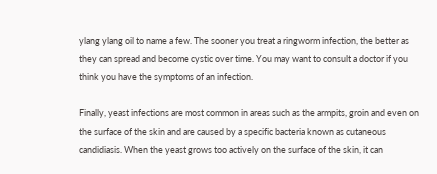ylang ylang oil to name a few. The sooner you treat a ringworm infection, the better as they can spread and become cystic over time. You may want to consult a doctor if you think you have the symptoms of an infection.

Finally, yeast infections are most common in areas such as the armpits, groin and even on the surface of the skin and are caused by a specific bacteria known as cutaneous candidiasis. When the yeast grows too actively on the surface of the skin, it can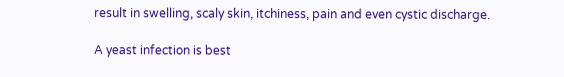result in swelling, scaly skin, itchiness, pain and even cystic discharge.

A yeast infection is best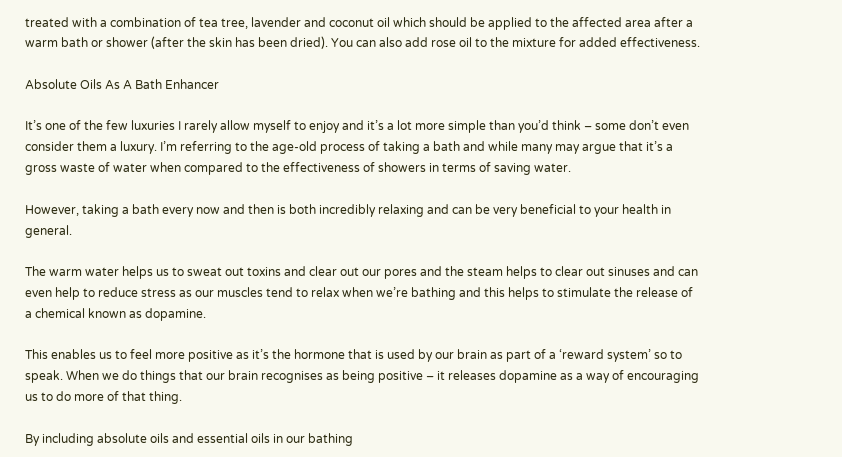treated with a combination of tea tree, lavender and coconut oil which should be applied to the affected area after a warm bath or shower (after the skin has been dried). You can also add rose oil to the mixture for added effectiveness.

Absolute Oils As A Bath Enhancer

It’s one of the few luxuries I rarely allow myself to enjoy and it’s a lot more simple than you’d think – some don’t even consider them a luxury. I’m referring to the age-old process of taking a bath and while many may argue that it’s a gross waste of water when compared to the effectiveness of showers in terms of saving water.

However, taking a bath every now and then is both incredibly relaxing and can be very beneficial to your health in general.

The warm water helps us to sweat out toxins and clear out our pores and the steam helps to clear out sinuses and can even help to reduce stress as our muscles tend to relax when we’re bathing and this helps to stimulate the release of a chemical known as dopamine.

This enables us to feel more positive as it’s the hormone that is used by our brain as part of a ‘reward system’ so to speak. When we do things that our brain recognises as being positive – it releases dopamine as a way of encouraging us to do more of that thing.

By including absolute oils and essential oils in our bathing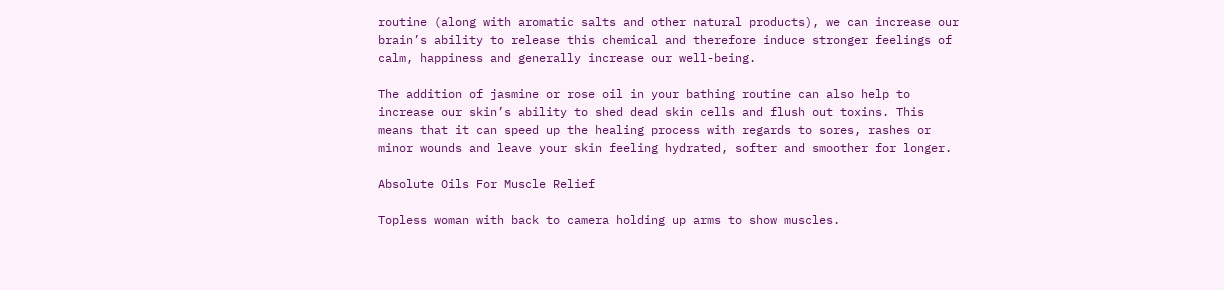routine (along with aromatic salts and other natural products), we can increase our brain’s ability to release this chemical and therefore induce stronger feelings of calm, happiness and generally increase our well-being.

The addition of jasmine or rose oil in your bathing routine can also help to increase our skin’s ability to shed dead skin cells and flush out toxins. This means that it can speed up the healing process with regards to sores, rashes or minor wounds and leave your skin feeling hydrated, softer and smoother for longer.

Absolute Oils For Muscle Relief

Topless woman with back to camera holding up arms to show muscles.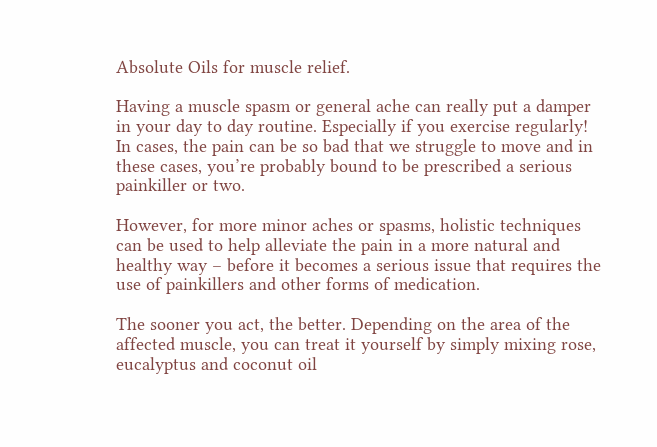Absolute Oils for muscle relief.

Having a muscle spasm or general ache can really put a damper in your day to day routine. Especially if you exercise regularly! In cases, the pain can be so bad that we struggle to move and in these cases, you’re probably bound to be prescribed a serious painkiller or two.

However, for more minor aches or spasms, holistic techniques can be used to help alleviate the pain in a more natural and healthy way – before it becomes a serious issue that requires the use of painkillers and other forms of medication.

The sooner you act, the better. Depending on the area of the affected muscle, you can treat it yourself by simply mixing rose, eucalyptus and coconut oil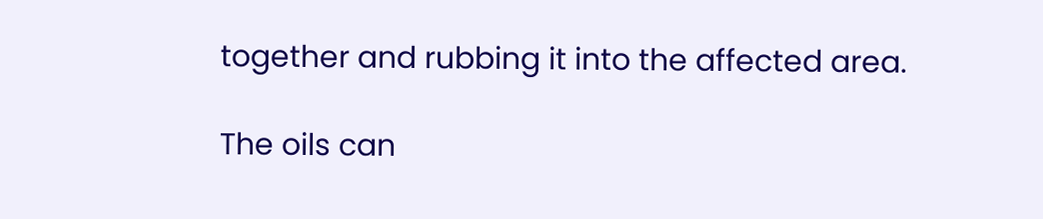together and rubbing it into the affected area.

The oils can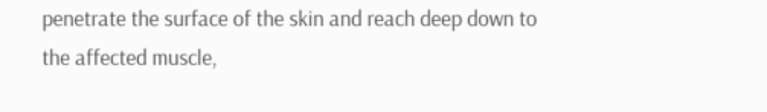penetrate the surface of the skin and reach deep down to the affected muscle,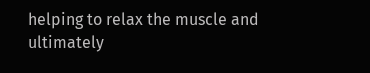helping to relax the muscle and ultimately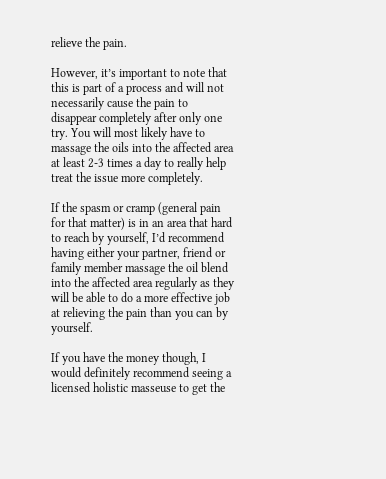relieve the pain.

However, it’s important to note that this is part of a process and will not necessarily cause the pain to disappear completely after only one try. You will most likely have to massage the oils into the affected area at least 2-3 times a day to really help treat the issue more completely.

If the spasm or cramp (general pain for that matter) is in an area that hard to reach by yourself, I’d recommend having either your partner, friend or family member massage the oil blend into the affected area regularly as they will be able to do a more effective job at relieving the pain than you can by yourself.

If you have the money though, I would definitely recommend seeing a licensed holistic masseuse to get the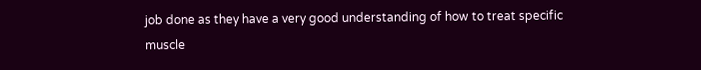job done as they have a very good understanding of how to treat specific muscle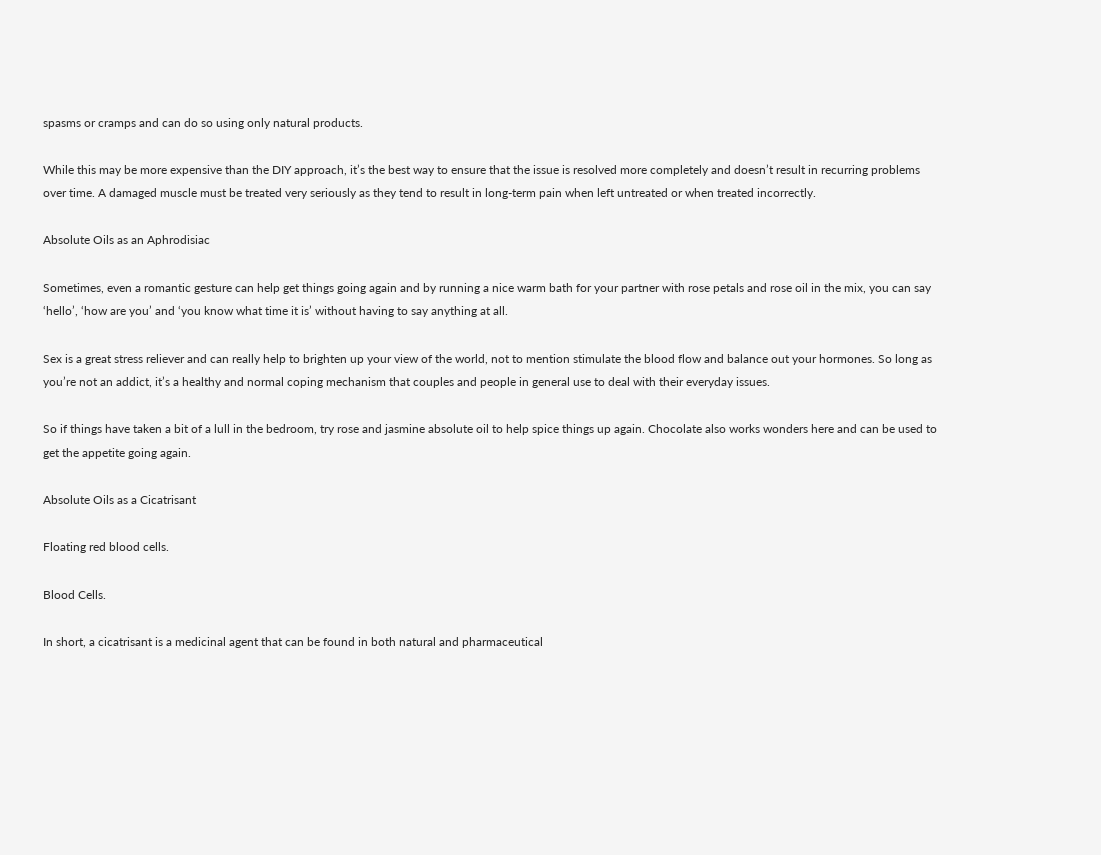spasms or cramps and can do so using only natural products.

While this may be more expensive than the DIY approach, it’s the best way to ensure that the issue is resolved more completely and doesn’t result in recurring problems over time. A damaged muscle must be treated very seriously as they tend to result in long-term pain when left untreated or when treated incorrectly.

Absolute Oils as an Aphrodisiac

Sometimes, even a romantic gesture can help get things going again and by running a nice warm bath for your partner with rose petals and rose oil in the mix, you can say ‘hello’, ‘how are you’ and ‘you know what time it is’ without having to say anything at all.

Sex is a great stress reliever and can really help to brighten up your view of the world, not to mention stimulate the blood flow and balance out your hormones. So long as you’re not an addict, it’s a healthy and normal coping mechanism that couples and people in general use to deal with their everyday issues.

So if things have taken a bit of a lull in the bedroom, try rose and jasmine absolute oil to help spice things up again. Chocolate also works wonders here and can be used to get the appetite going again.

Absolute Oils as a Cicatrisant

Floating red blood cells.

Blood Cells.

In short, a cicatrisant is a medicinal agent that can be found in both natural and pharmaceutical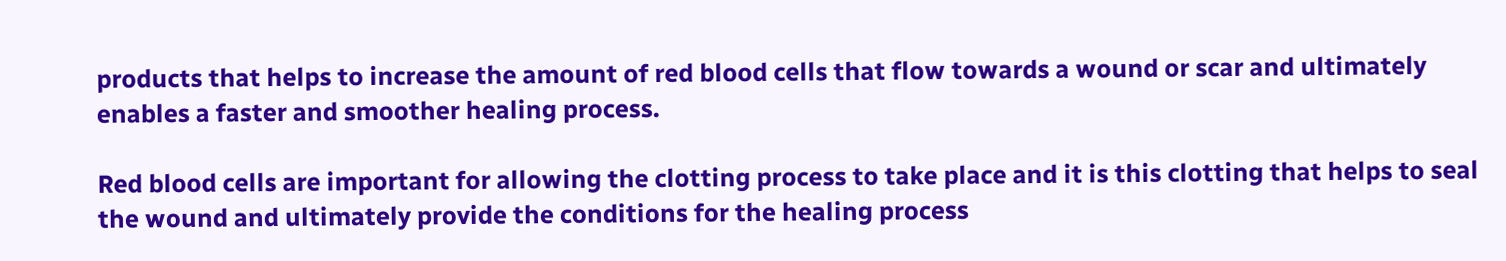products that helps to increase the amount of red blood cells that flow towards a wound or scar and ultimately enables a faster and smoother healing process.

Red blood cells are important for allowing the clotting process to take place and it is this clotting that helps to seal the wound and ultimately provide the conditions for the healing process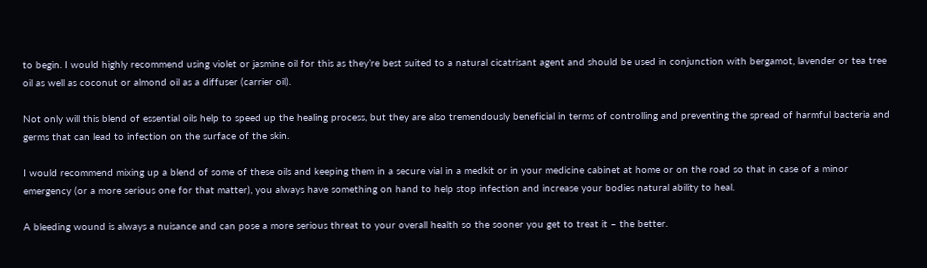to begin. I would highly recommend using violet or jasmine oil for this as they’re best suited to a natural cicatrisant agent and should be used in conjunction with bergamot, lavender or tea tree oil as well as coconut or almond oil as a diffuser (carrier oil).

Not only will this blend of essential oils help to speed up the healing process, but they are also tremendously beneficial in terms of controlling and preventing the spread of harmful bacteria and germs that can lead to infection on the surface of the skin.

I would recommend mixing up a blend of some of these oils and keeping them in a secure vial in a medkit or in your medicine cabinet at home or on the road so that in case of a minor emergency (or a more serious one for that matter), you always have something on hand to help stop infection and increase your bodies natural ability to heal.

A bleeding wound is always a nuisance and can pose a more serious threat to your overall health so the sooner you get to treat it – the better.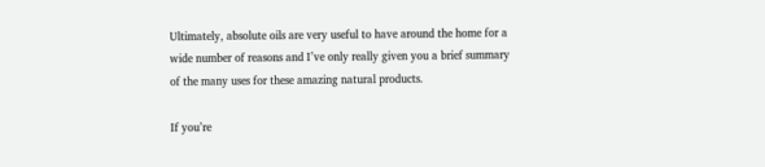Ultimately, absolute oils are very useful to have around the home for a wide number of reasons and I’ve only really given you a brief summary of the many uses for these amazing natural products.

If you’re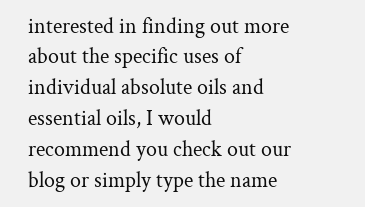interested in finding out more about the specific uses of individual absolute oils and essential oils, I would recommend you check out our blog or simply type the name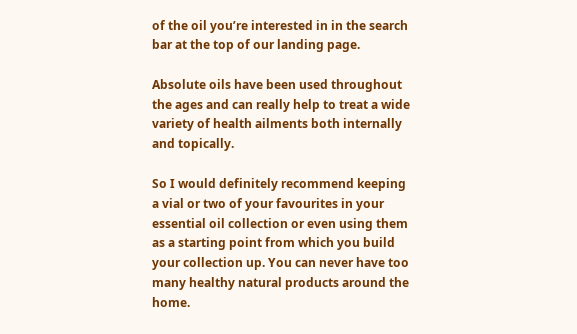of the oil you’re interested in in the search bar at the top of our landing page.

Absolute oils have been used throughout the ages and can really help to treat a wide variety of health ailments both internally and topically.

So I would definitely recommend keeping a vial or two of your favourites in your essential oil collection or even using them as a starting point from which you build your collection up. You can never have too many healthy natural products around the home.